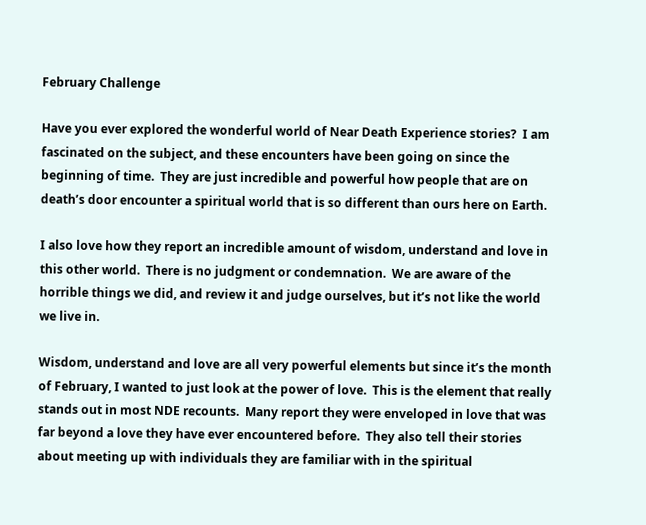February Challenge

Have you ever explored the wonderful world of Near Death Experience stories?  I am fascinated on the subject, and these encounters have been going on since the beginning of time.  They are just incredible and powerful how people that are on death’s door encounter a spiritual world that is so different than ours here on Earth.

I also love how they report an incredible amount of wisdom, understand and love in this other world.  There is no judgment or condemnation.  We are aware of the horrible things we did, and review it and judge ourselves, but it’s not like the world we live in.

Wisdom, understand and love are all very powerful elements but since it’s the month of February, I wanted to just look at the power of love.  This is the element that really stands out in most NDE recounts.  Many report they were enveloped in love that was far beyond a love they have ever encountered before.  They also tell their stories about meeting up with individuals they are familiar with in the spiritual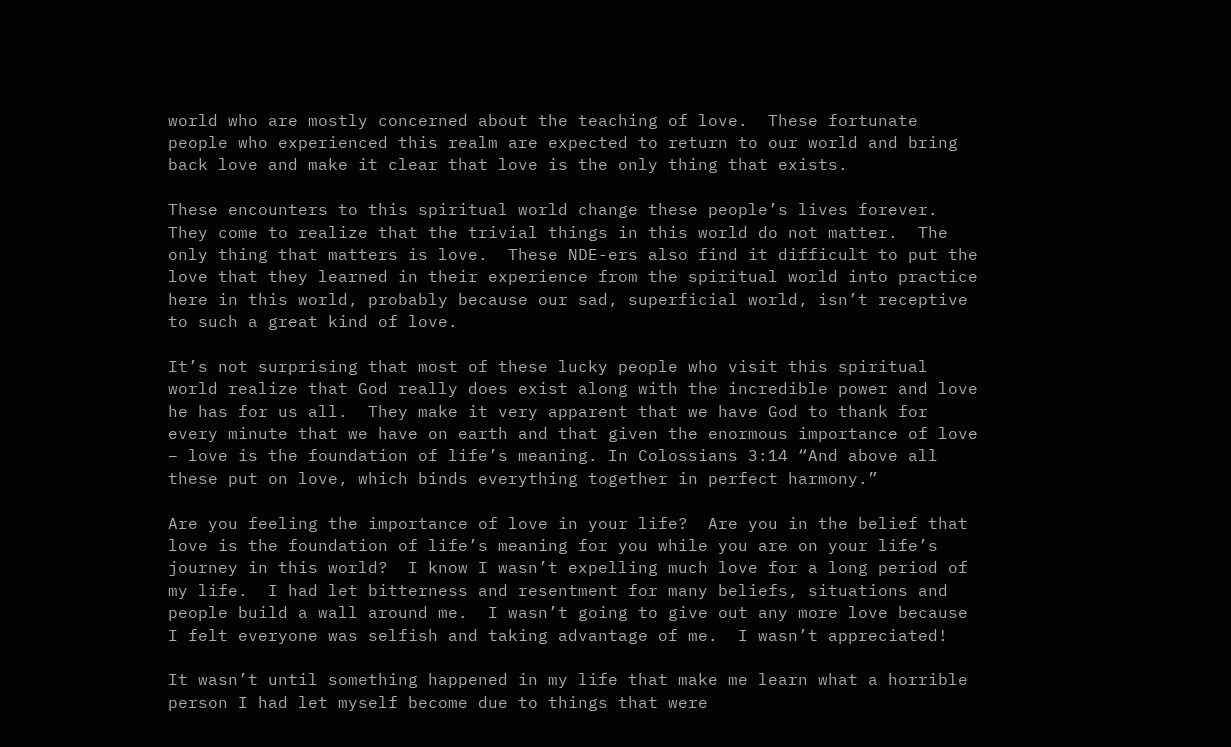world who are mostly concerned about the teaching of love.  These fortunate people who experienced this realm are expected to return to our world and bring back love and make it clear that love is the only thing that exists.

These encounters to this spiritual world change these people’s lives forever.  They come to realize that the trivial things in this world do not matter.  The only thing that matters is love.  These NDE-ers also find it difficult to put the love that they learned in their experience from the spiritual world into practice here in this world, probably because our sad, superficial world, isn’t receptive to such a great kind of love.

It’s not surprising that most of these lucky people who visit this spiritual world realize that God really does exist along with the incredible power and love he has for us all.  They make it very apparent that we have God to thank for every minute that we have on earth and that given the enormous importance of love – love is the foundation of life’s meaning. In Colossians 3:14 “And above all these put on love, which binds everything together in perfect harmony.”

Are you feeling the importance of love in your life?  Are you in the belief that love is the foundation of life’s meaning for you while you are on your life’s journey in this world?  I know I wasn’t expelling much love for a long period of my life.  I had let bitterness and resentment for many beliefs, situations and people build a wall around me.  I wasn’t going to give out any more love because I felt everyone was selfish and taking advantage of me.  I wasn’t appreciated!

It wasn’t until something happened in my life that make me learn what a horrible person I had let myself become due to things that were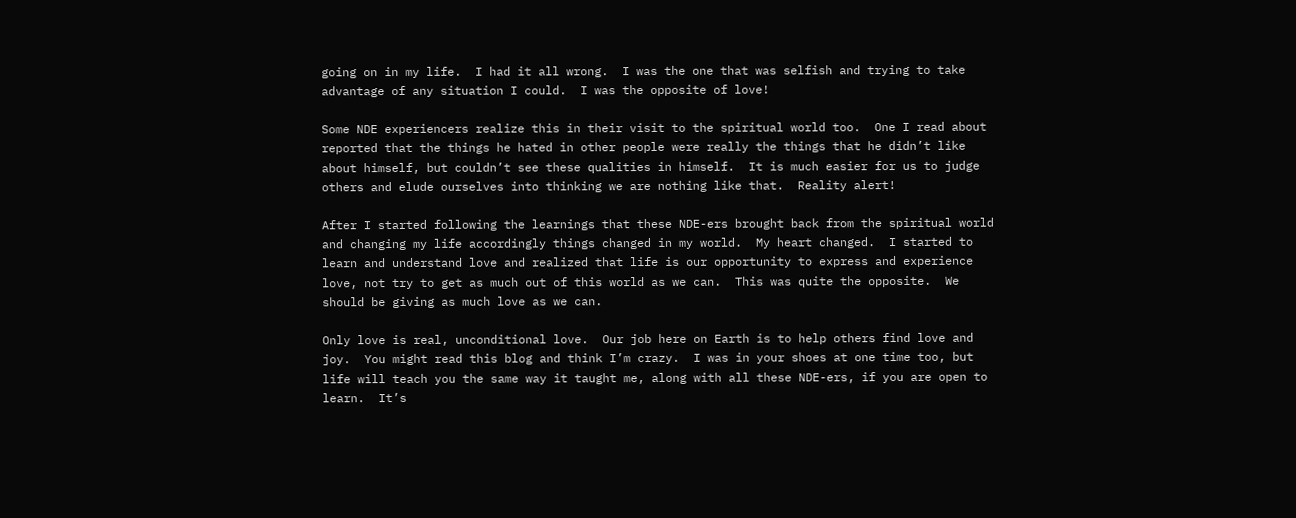going on in my life.  I had it all wrong.  I was the one that was selfish and trying to take advantage of any situation I could.  I was the opposite of love!

Some NDE experiencers realize this in their visit to the spiritual world too.  One I read about reported that the things he hated in other people were really the things that he didn’t like about himself, but couldn’t see these qualities in himself.  It is much easier for us to judge others and elude ourselves into thinking we are nothing like that.  Reality alert!

After I started following the learnings that these NDE-ers brought back from the spiritual world and changing my life accordingly things changed in my world.  My heart changed.  I started to learn and understand love and realized that life is our opportunity to express and experience love, not try to get as much out of this world as we can.  This was quite the opposite.  We should be giving as much love as we can.

Only love is real, unconditional love.  Our job here on Earth is to help others find love and joy.  You might read this blog and think I’m crazy.  I was in your shoes at one time too, but life will teach you the same way it taught me, along with all these NDE-ers, if you are open to learn.  It’s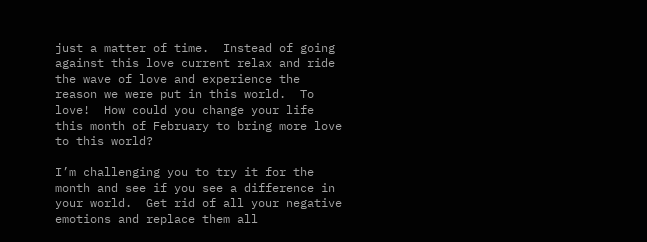just a matter of time.  Instead of going against this love current relax and ride the wave of love and experience the reason we were put in this world.  To love!  How could you change your life this month of February to bring more love to this world?

I’m challenging you to try it for the month and see if you see a difference in your world.  Get rid of all your negative emotions and replace them all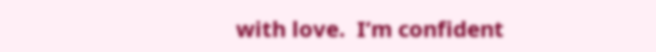with love.  I’m confident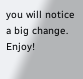you will notice a big change.  Enjoy!